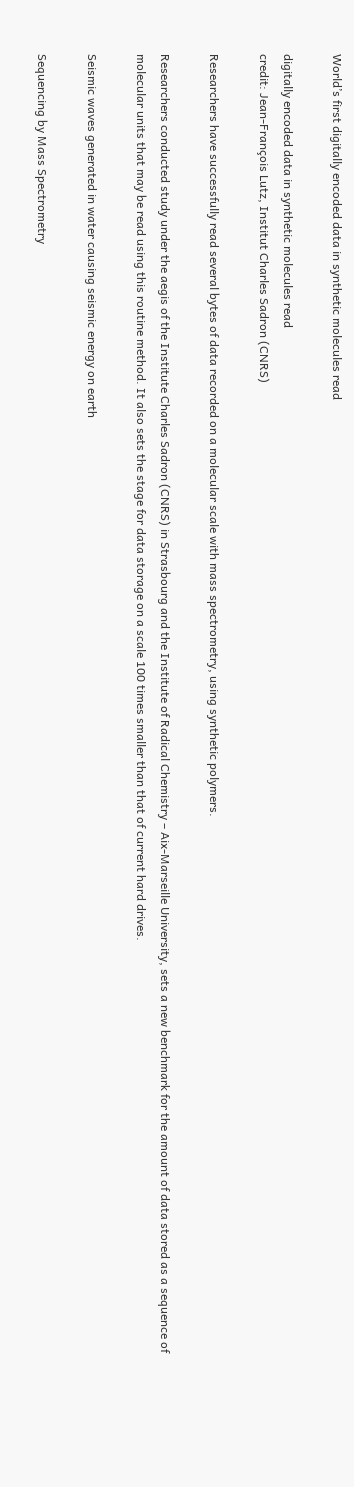World’s first digitally encoded data in synthetic molecules read

digitally encoded data in synthetic molecules read
credit: Jean-François Lutz, Institut Charles Sadron (CNRS)

Researchers have successfully read several bytes of data recorded on a molecular scale with mass spectrometry, using synthetic polymers.

Researchers conducted study under the aegis of the Institute Charles Sadron (CNRS) in Strasbourg and the Institute of Radical Chemistry – Aix-Marseille University, sets a new benchmark for the amount of data stored as a sequence of molecular units that may be read using this routine method. It also sets the stage for data storage on a scale 100 times smaller than that of current hard drives.

Seismic waves generated in water causing seismic energy on earth

Sequencing by Mass Spectrometry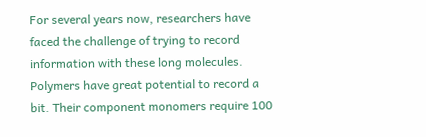For several years now, researchers have faced the challenge of trying to record information with these long molecules. Polymers have great potential to record a bit. Their component monomers require 100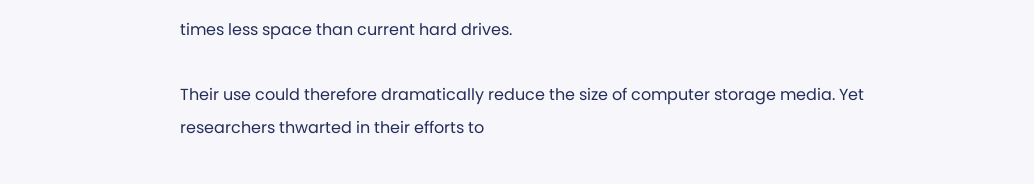times less space than current hard drives.

Their use could therefore dramatically reduce the size of computer storage media. Yet researchers thwarted in their efforts to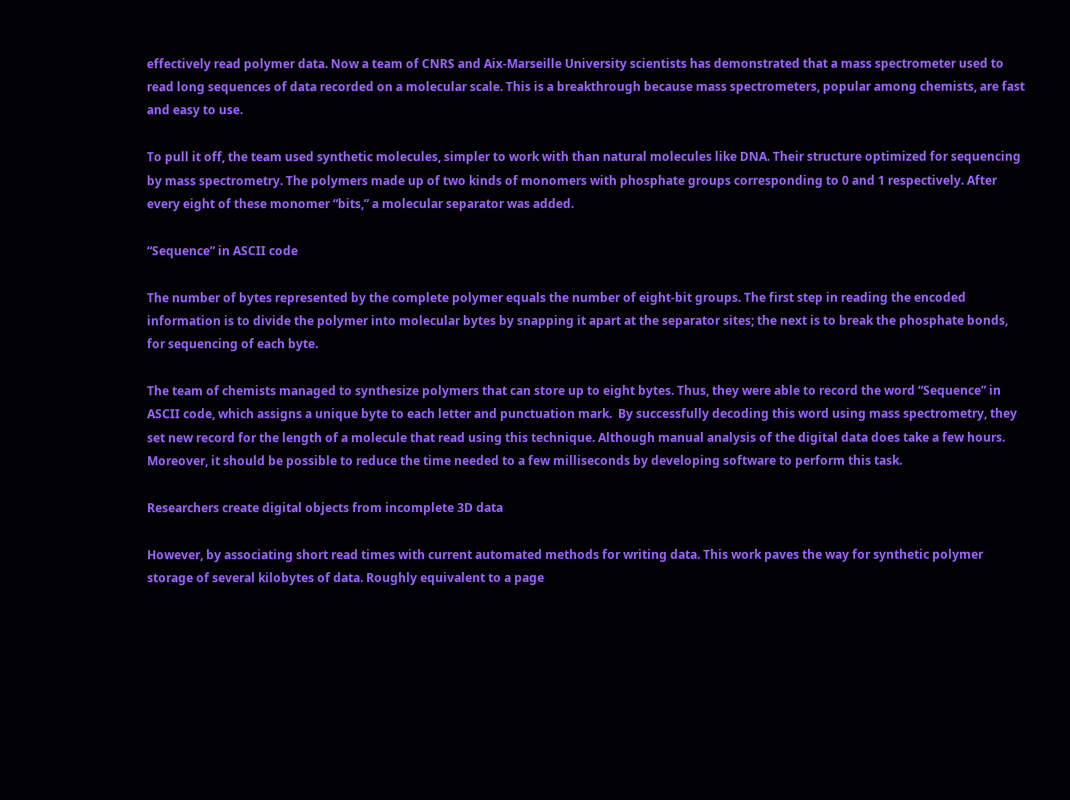effectively read polymer data. Now a team of CNRS and Aix-Marseille University scientists has demonstrated that a mass spectrometer used to read long sequences of data recorded on a molecular scale. This is a breakthrough because mass spectrometers, popular among chemists, are fast and easy to use.

To pull it off, the team used synthetic molecules, simpler to work with than natural molecules like DNA. Their structure optimized for sequencing by mass spectrometry. The polymers made up of two kinds of monomers with phosphate groups corresponding to 0 and 1 respectively. After every eight of these monomer “bits,” a molecular separator was added.

“Sequence” in ASCII code

The number of bytes represented by the complete polymer equals the number of eight-bit groups. The first step in reading the encoded information is to divide the polymer into molecular bytes by snapping it apart at the separator sites; the next is to break the phosphate bonds, for sequencing of each byte.

The team of chemists managed to synthesize polymers that can store up to eight bytes. Thus, they were able to record the word “Sequence” in ASCII code, which assigns a unique byte to each letter and punctuation mark.  By successfully decoding this word using mass spectrometry, they set new record for the length of a molecule that read using this technique. Although manual analysis of the digital data does take a few hours. Moreover, it should be possible to reduce the time needed to a few milliseconds by developing software to perform this task.

Researchers create digital objects from incomplete 3D data

However, by associating short read times with current automated methods for writing data. This work paves the way for synthetic polymer storage of several kilobytes of data. Roughly equivalent to a page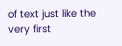of text just like the very first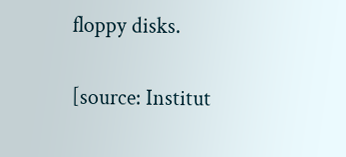floppy disks.

[source: Institut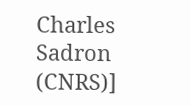Charles Sadron (CNRS)]